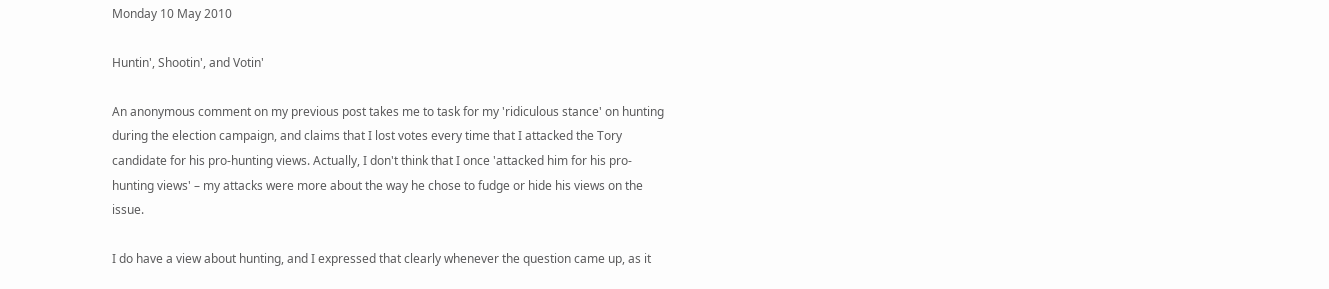Monday 10 May 2010

Huntin', Shootin', and Votin'

An anonymous comment on my previous post takes me to task for my 'ridiculous stance' on hunting during the election campaign, and claims that I lost votes every time that I attacked the Tory candidate for his pro-hunting views. Actually, I don't think that I once 'attacked him for his pro-hunting views' – my attacks were more about the way he chose to fudge or hide his views on the issue.

I do have a view about hunting, and I expressed that clearly whenever the question came up, as it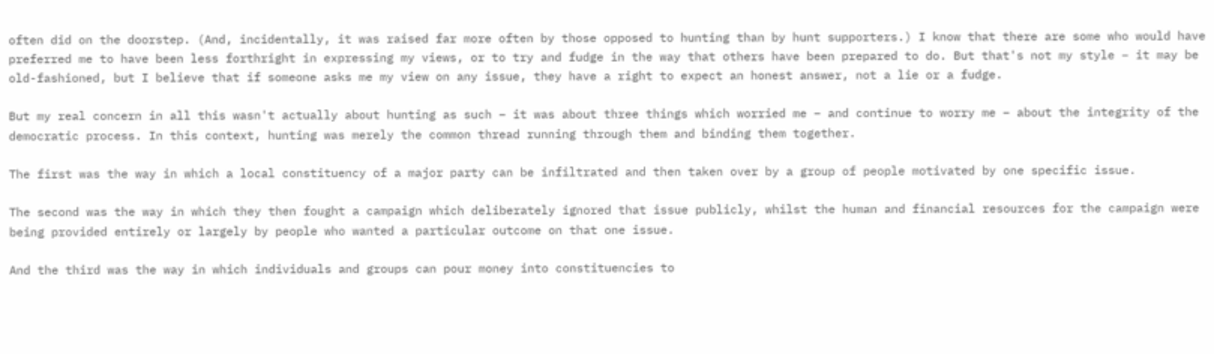often did on the doorstep. (And, incidentally, it was raised far more often by those opposed to hunting than by hunt supporters.) I know that there are some who would have preferred me to have been less forthright in expressing my views, or to try and fudge in the way that others have been prepared to do. But that's not my style – it may be old-fashioned, but I believe that if someone asks me my view on any issue, they have a right to expect an honest answer, not a lie or a fudge.

But my real concern in all this wasn't actually about hunting as such – it was about three things which worried me – and continue to worry me – about the integrity of the democratic process. In this context, hunting was merely the common thread running through them and binding them together.

The first was the way in which a local constituency of a major party can be infiltrated and then taken over by a group of people motivated by one specific issue.

The second was the way in which they then fought a campaign which deliberately ignored that issue publicly, whilst the human and financial resources for the campaign were being provided entirely or largely by people who wanted a particular outcome on that one issue.

And the third was the way in which individuals and groups can pour money into constituencies to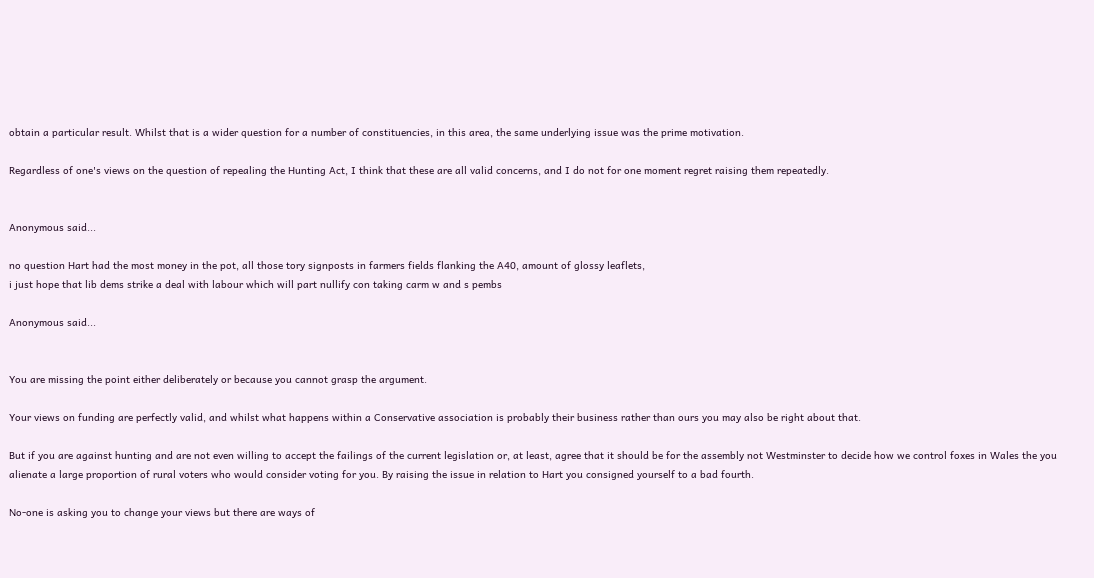obtain a particular result. Whilst that is a wider question for a number of constituencies, in this area, the same underlying issue was the prime motivation.

Regardless of one's views on the question of repealing the Hunting Act, I think that these are all valid concerns, and I do not for one moment regret raising them repeatedly.


Anonymous said...

no question Hart had the most money in the pot, all those tory signposts in farmers fields flanking the A40, amount of glossy leaflets,
i just hope that lib dems strike a deal with labour which will part nullify con taking carm w and s pembs

Anonymous said...


You are missing the point either deliberately or because you cannot grasp the argument.

Your views on funding are perfectly valid, and whilst what happens within a Conservative association is probably their business rather than ours you may also be right about that.

But if you are against hunting and are not even willing to accept the failings of the current legislation or, at least, agree that it should be for the assembly not Westminster to decide how we control foxes in Wales the you alienate a large proportion of rural voters who would consider voting for you. By raising the issue in relation to Hart you consigned yourself to a bad fourth.

No-one is asking you to change your views but there are ways of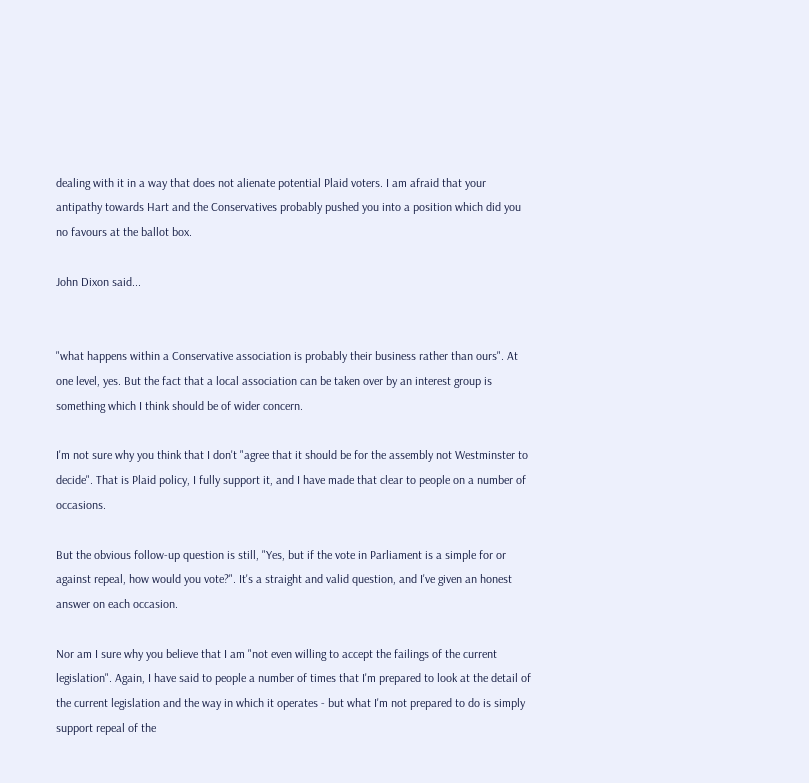dealing with it in a way that does not alienate potential Plaid voters. I am afraid that your antipathy towards Hart and the Conservatives probably pushed you into a position which did you no favours at the ballot box.

John Dixon said...


"what happens within a Conservative association is probably their business rather than ours". At one level, yes. But the fact that a local association can be taken over by an interest group is something which I think should be of wider concern.

I'm not sure why you think that I don't "agree that it should be for the assembly not Westminster to decide". That is Plaid policy, I fully support it, and I have made that clear to people on a number of occasions.

But the obvious follow-up question is still, "Yes, but if the vote in Parliament is a simple for or against repeal, how would you vote?". It's a straight and valid question, and I've given an honest answer on each occasion.

Nor am I sure why you believe that I am "not even willing to accept the failings of the current legislation". Again, I have said to people a number of times that I'm prepared to look at the detail of the current legislation and the way in which it operates - but what I'm not prepared to do is simply support repeal of the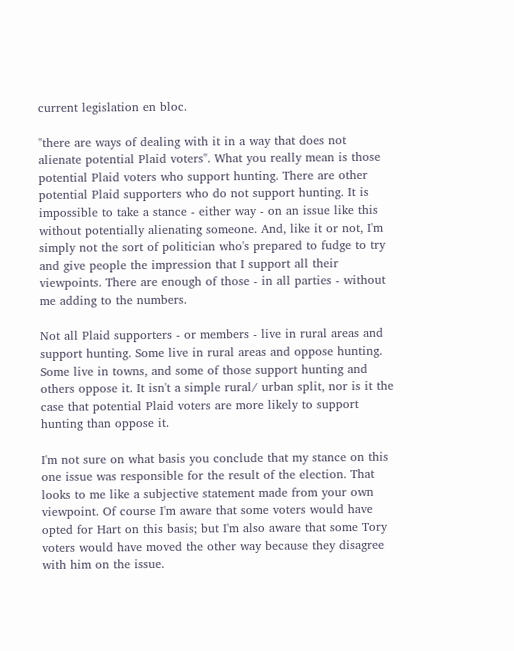current legislation en bloc.

"there are ways of dealing with it in a way that does not alienate potential Plaid voters". What you really mean is those potential Plaid voters who support hunting. There are other potential Plaid supporters who do not support hunting. It is impossible to take a stance - either way - on an issue like this without potentially alienating someone. And, like it or not, I'm simply not the sort of politician who's prepared to fudge to try and give people the impression that I support all their viewpoints. There are enough of those - in all parties - without me adding to the numbers.

Not all Plaid supporters - or members - live in rural areas and support hunting. Some live in rural areas and oppose hunting. Some live in towns, and some of those support hunting and others oppose it. It isn't a simple rural/ urban split, nor is it the case that potential Plaid voters are more likely to support hunting than oppose it.

I'm not sure on what basis you conclude that my stance on this one issue was responsible for the result of the election. That looks to me like a subjective statement made from your own viewpoint. Of course I'm aware that some voters would have opted for Hart on this basis; but I'm also aware that some Tory voters would have moved the other way because they disagree with him on the issue.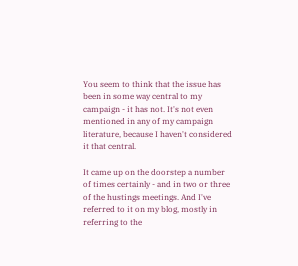You seem to think that the issue has been in some way central to my campaign - it has not. It's not even mentioned in any of my campaign literature, because I haven't considered it that central.

It came up on the doorstep a number of times certainly - and in two or three of the hustings meetings. And I've referred to it on my blog, mostly in referring to the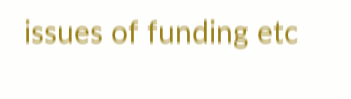issues of funding etc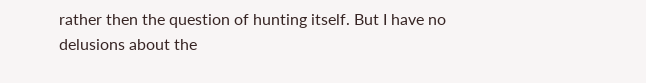rather then the question of hunting itself. But I have no delusions about the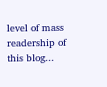level of mass readership of this blog...